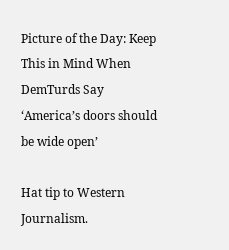Picture of the Day: Keep This in Mind When DemTurds Say ‘America’s doors should be wide open’

Hat tip to Western Journalism.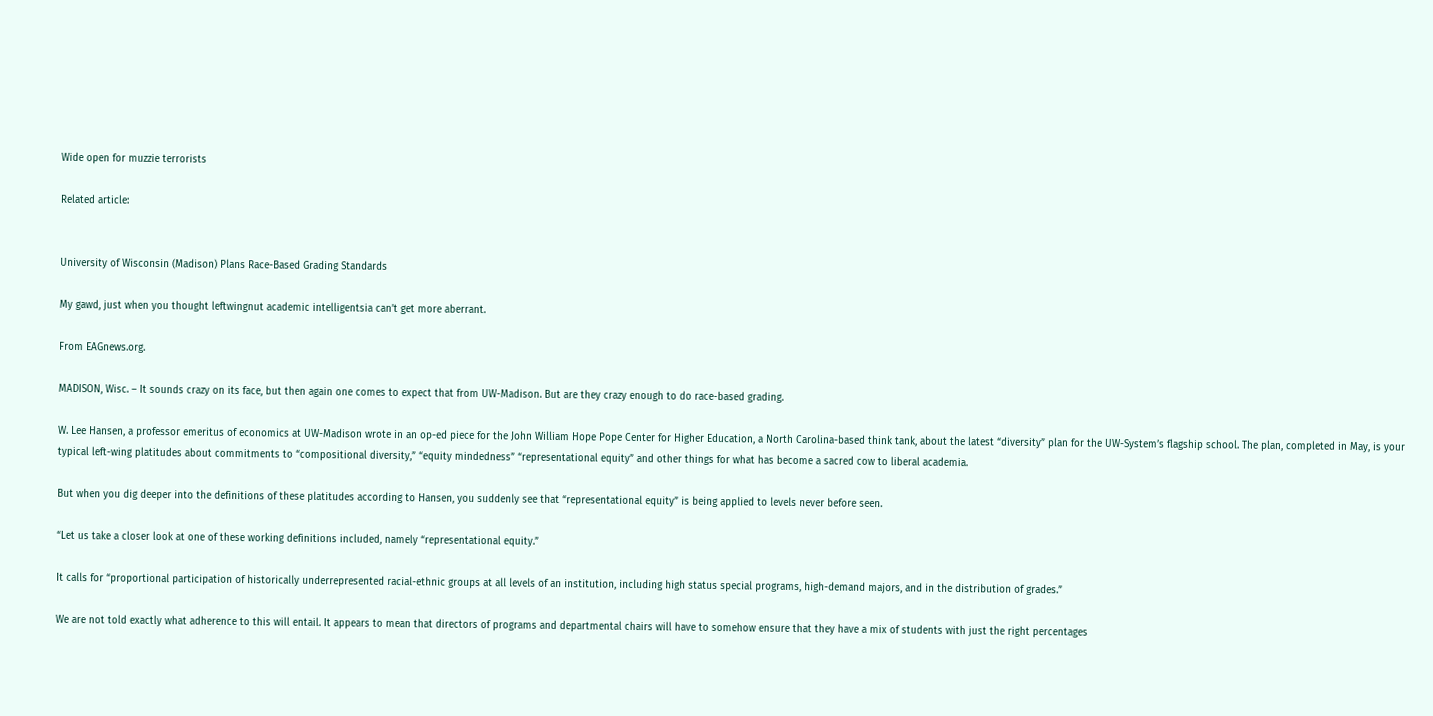Wide open for muzzie terrorists

Related article:


University of Wisconsin (Madison) Plans Race-Based Grading Standards

My gawd, just when you thought leftwingnut academic intelligentsia can’t get more aberrant.

From EAGnews.org.

MADISON, Wisc. – It sounds crazy on its face, but then again one comes to expect that from UW-Madison. But are they crazy enough to do race-based grading.

W. Lee Hansen, a professor emeritus of economics at UW-Madison wrote in an op-ed piece for the John William Hope Pope Center for Higher Education, a North Carolina-based think tank, about the latest “diversity” plan for the UW-System’s flagship school. The plan, completed in May, is your typical left-wing platitudes about commitments to “compositional diversity,” “equity mindedness” “representational equity” and other things for what has become a sacred cow to liberal academia.

But when you dig deeper into the definitions of these platitudes according to Hansen, you suddenly see that “representational equity” is being applied to levels never before seen.

“Let us take a closer look at one of these working definitions included, namely “representational equity.”

It calls for “proportional participation of historically underrepresented racial-ethnic groups at all levels of an institution, including high status special programs, high-demand majors, and in the distribution of grades.”

We are not told exactly what adherence to this will entail. It appears to mean that directors of programs and departmental chairs will have to somehow ensure that they have a mix of students with just the right percentages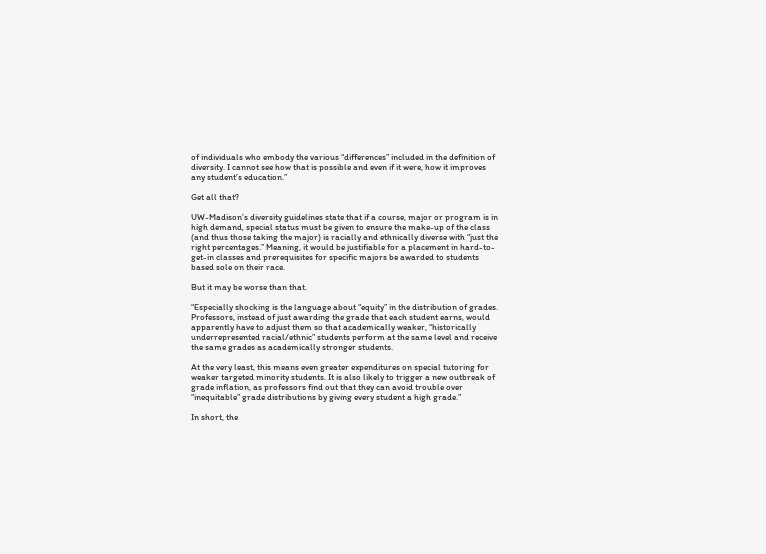of individuals who embody the various “differences” included in the definition of diversity. I cannot see how that is possible and even if it were, how it improves any student’s education.”

Get all that?

UW-Madison’s diversity guidelines state that if a course, major or program is in high demand, special status must be given to ensure the make-up of the class (and thus those taking the major) is racially and ethnically diverse with “just the right percentages.” Meaning, it would be justifiable for a placement in hard-to-get-in classes and prerequisites for specific majors be awarded to students based sole on their race.

But it may be worse than that.

“Especially shocking is the language about “equity” in the distribution of grades. Professors, instead of just awarding the grade that each student earns, would apparently have to adjust them so that academically weaker, “historically underrepresented racial/ethnic” students perform at the same level and receive the same grades as academically stronger students.

At the very least, this means even greater expenditures on special tutoring for weaker targeted minority students. It is also likely to trigger a new outbreak of grade inflation, as professors find out that they can avoid trouble over “inequitable” grade distributions by giving every student a high grade.”

In short, the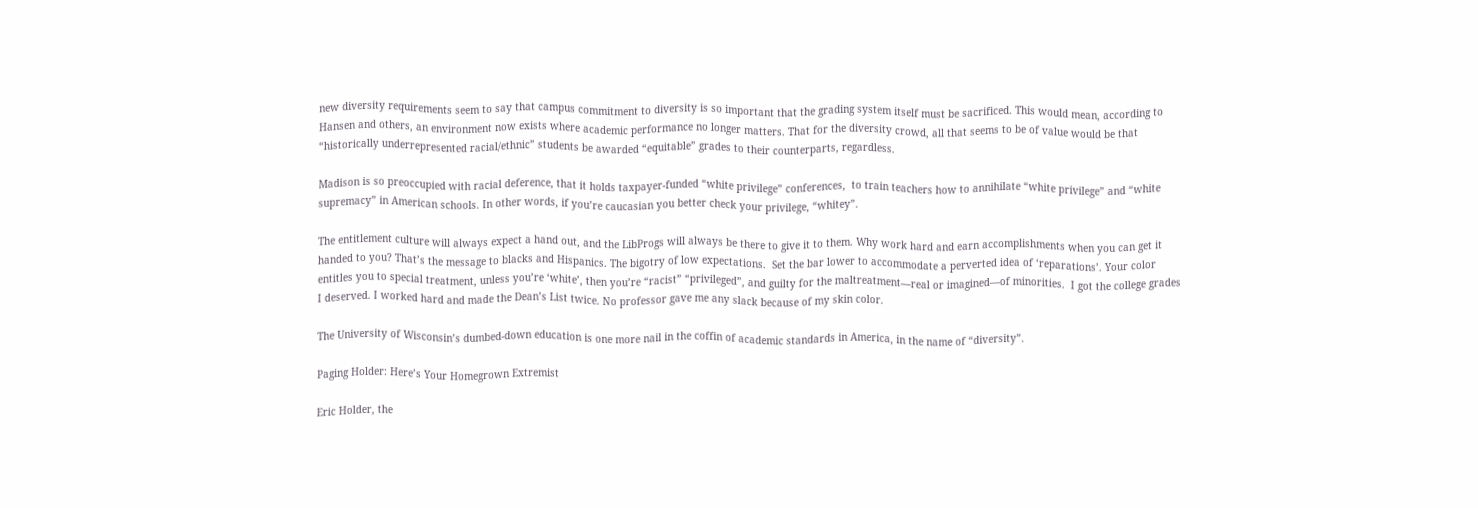new diversity requirements seem to say that campus commitment to diversity is so important that the grading system itself must be sacrificed. This would mean, according to Hansen and others, an environment now exists where academic performance no longer matters. That for the diversity crowd, all that seems to be of value would be that “historically underrepresented racial/ethnic” students be awarded “equitable” grades to their counterparts, regardless.

Madison is so preoccupied with racial deference, that it holds taxpayer-funded “white privilege” conferences,  to train teachers how to annihilate “white privilege” and “white supremacy” in American schools. In other words, if you’re caucasian you better check your privilege, “whitey”.

The entitlement culture will always expect a hand out, and the LibProgs will always be there to give it to them. Why work hard and earn accomplishments when you can get it handed to you? That’s the message to blacks and Hispanics. The bigotry of low expectations.  Set the bar lower to accommodate a perverted idea of ‘reparations’. Your color entitles you to special treatment, unless you’re ‘white’, then you’re “racist” “privileged”, and guilty for the maltreatment—real or imagined—of minorities.  I got the college grades I deserved. I worked hard and made the Dean’s List twice. No professor gave me any slack because of my skin color.

The University of Wisconsin’s dumbed-down education is one more nail in the coffin of academic standards in America, in the name of “diversity”.

Paging Holder: Here’s Your Homegrown Extremist

Eric Holder, the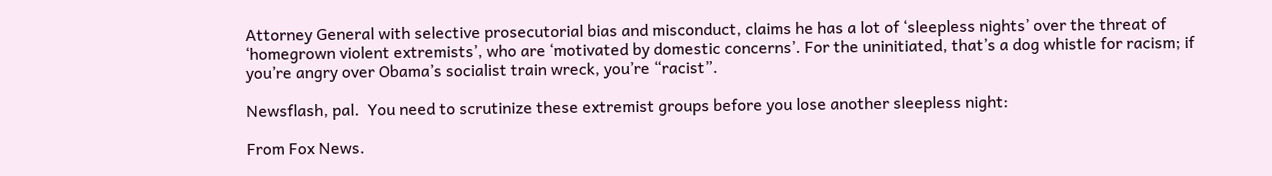Attorney General with selective prosecutorial bias and misconduct, claims he has a lot of ‘sleepless nights’ over the threat of ‘homegrown violent extremists’, who are ‘motivated by domestic concerns’. For the uninitiated, that’s a dog whistle for racism; if you’re angry over Obama’s socialist train wreck, you’re “racist”.

Newsflash, pal.  You need to scrutinize these extremist groups before you lose another sleepless night:

From Fox News.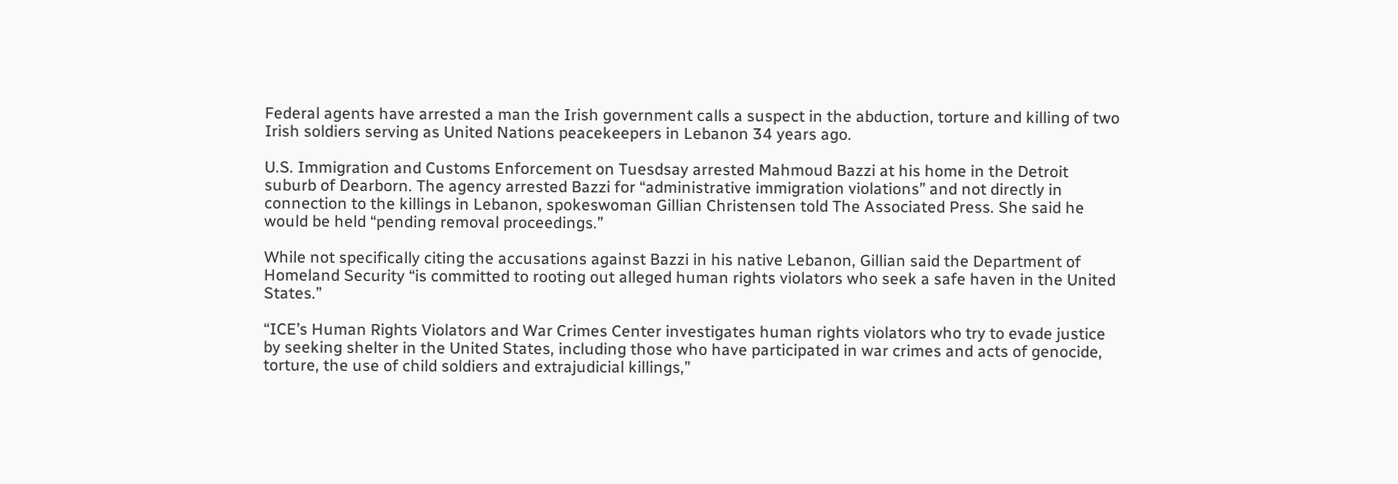Federal agents have arrested a man the Irish government calls a suspect in the abduction, torture and killing of two Irish soldiers serving as United Nations peacekeepers in Lebanon 34 years ago.

U.S. Immigration and Customs Enforcement on Tuesdsay arrested Mahmoud Bazzi at his home in the Detroit suburb of Dearborn. The agency arrested Bazzi for “administrative immigration violations” and not directly in connection to the killings in Lebanon, spokeswoman Gillian Christensen told The Associated Press. She said he would be held “pending removal proceedings.”

While not specifically citing the accusations against Bazzi in his native Lebanon, Gillian said the Department of Homeland Security “is committed to rooting out alleged human rights violators who seek a safe haven in the United States.”

“ICE’s Human Rights Violators and War Crimes Center investigates human rights violators who try to evade justice by seeking shelter in the United States, including those who have participated in war crimes and acts of genocide, torture, the use of child soldiers and extrajudicial killings,”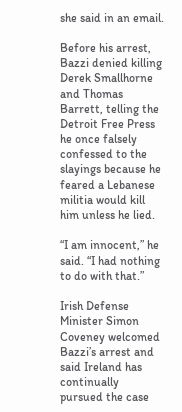she said in an email.

Before his arrest, Bazzi denied killing Derek Smallhorne and Thomas Barrett, telling the Detroit Free Press he once falsely confessed to the slayings because he feared a Lebanese militia would kill him unless he lied.

“I am innocent,” he said. “I had nothing to do with that.”

Irish Defense Minister Simon Coveney welcomed Bazzi’s arrest and said Ireland has continually pursued the case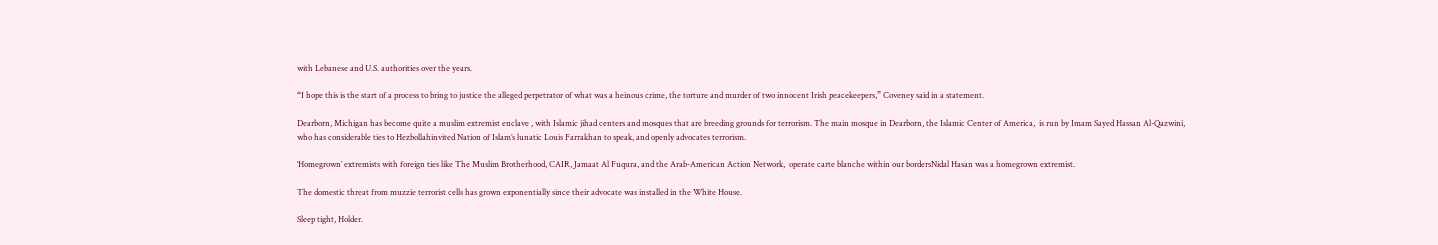with Lebanese and U.S. authorities over the years.

“I hope this is the start of a process to bring to justice the alleged perpetrator of what was a heinous crime, the torture and murder of two innocent Irish peacekeepers,” Coveney said in a statement.

Dearborn, Michigan has become quite a muslim extremist enclave , with Islamic jihad centers and mosques that are breeding grounds for terrorism. The main mosque in Dearborn, the Islamic Center of America,  is run by Imam Sayed Hassan Al-Qazwini, who has considerable ties to Hezbollahinvited Nation of Islam’s lunatic Louis Farrakhan to speak, and openly advocates terrorism.

‘Homegrown’ extremists with foreign ties like The Muslim Brotherhood, CAIR, Jamaat Al Fuqura, and the Arab-American Action Network,  operate carte blanche within our bordersNidal Hasan was a homegrown extremist.

The domestic threat from muzzie terrorist cells has grown exponentially since their advocate was installed in the White House.

Sleep tight, Holder.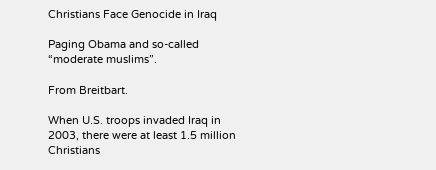Christians Face Genocide in Iraq

Paging Obama and so-called “moderate muslims”.

From Breitbart.

When U.S. troops invaded Iraq in 2003, there were at least 1.5 million Christians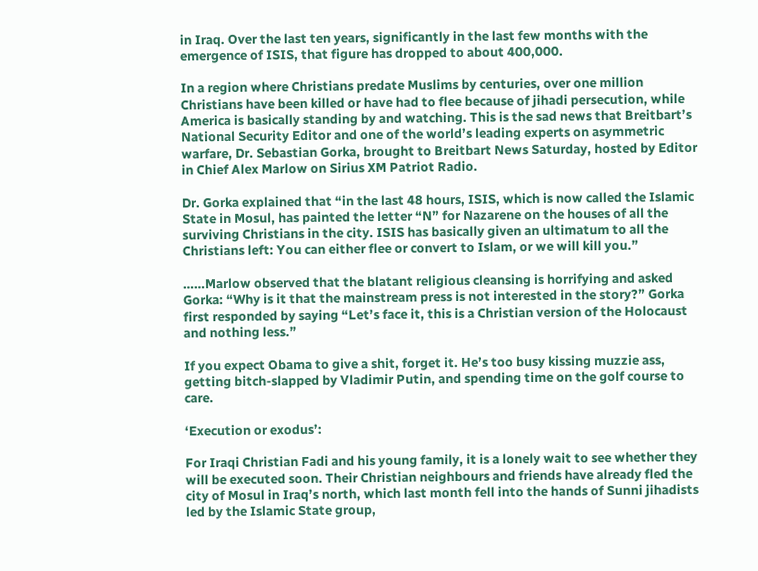in Iraq. Over the last ten years, significantly in the last few months with the emergence of ISIS, that figure has dropped to about 400,000.

In a region where Christians predate Muslims by centuries, over one million Christians have been killed or have had to flee because of jihadi persecution, while America is basically standing by and watching. This is the sad news that Breitbart’s National Security Editor and one of the world’s leading experts on asymmetric warfare, Dr. Sebastian Gorka, brought to Breitbart News Saturday, hosted by Editor in Chief Alex Marlow on Sirius XM Patriot Radio.

Dr. Gorka explained that “in the last 48 hours, ISIS, which is now called the Islamic State in Mosul, has painted the letter “N” for Nazarene on the houses of all the surviving Christians in the city. ISIS has basically given an ultimatum to all the Christians left: You can either flee or convert to Islam, or we will kill you.”

……Marlow observed that the blatant religious cleansing is horrifying and asked Gorka: “Why is it that the mainstream press is not interested in the story?” Gorka first responded by saying “Let’s face it, this is a Christian version of the Holocaust and nothing less.”

If you expect Obama to give a shit, forget it. He’s too busy kissing muzzie ass, getting bitch-slapped by Vladimir Putin, and spending time on the golf course to care.

‘Execution or exodus’:

For Iraqi Christian Fadi and his young family, it is a lonely wait to see whether they will be executed soon. Their Christian neighbours and friends have already fled the city of Mosul in Iraq’s north, which last month fell into the hands of Sunni jihadists led by the Islamic State group,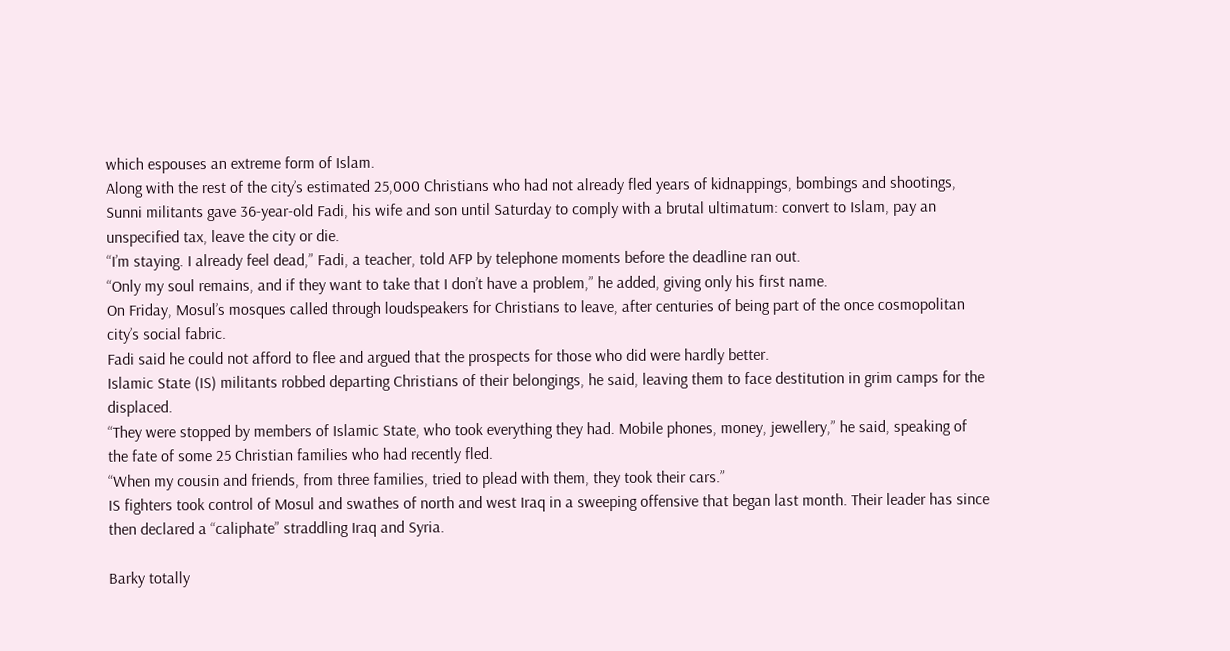which espouses an extreme form of Islam.
Along with the rest of the city’s estimated 25,000 Christians who had not already fled years of kidnappings, bombings and shootings, Sunni militants gave 36-year-old Fadi, his wife and son until Saturday to comply with a brutal ultimatum: convert to Islam, pay an unspecified tax, leave the city or die.
“I’m staying. I already feel dead,” Fadi, a teacher, told AFP by telephone moments before the deadline ran out.
“Only my soul remains, and if they want to take that I don’t have a problem,” he added, giving only his first name.
On Friday, Mosul’s mosques called through loudspeakers for Christians to leave, after centuries of being part of the once cosmopolitan city’s social fabric.
Fadi said he could not afford to flee and argued that the prospects for those who did were hardly better.
Islamic State (IS) militants robbed departing Christians of their belongings, he said, leaving them to face destitution in grim camps for the displaced.
“They were stopped by members of Islamic State, who took everything they had. Mobile phones, money, jewellery,” he said, speaking of the fate of some 25 Christian families who had recently fled.
“When my cousin and friends, from three families, tried to plead with them, they took their cars.”
IS fighters took control of Mosul and swathes of north and west Iraq in a sweeping offensive that began last month. Their leader has since then declared a “caliphate” straddling Iraq and Syria.

Barky totally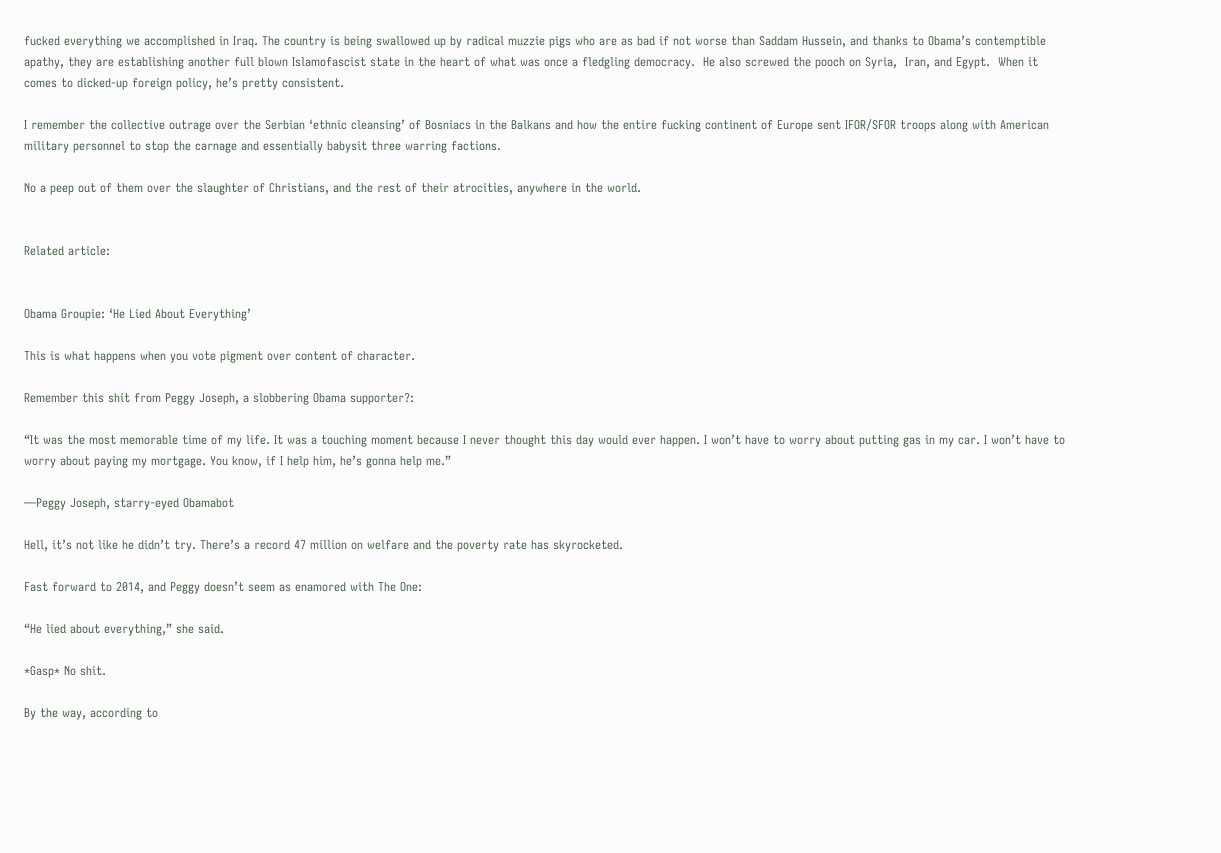fucked everything we accomplished in Iraq. The country is being swallowed up by radical muzzie pigs who are as bad if not worse than Saddam Hussein, and thanks to Obama’s contemptible apathy, they are establishing another full blown Islamofascist state in the heart of what was once a fledgling democracy.  He also screwed the pooch on Syria,  Iran, and Egypt.  When it comes to dicked-up foreign policy, he’s pretty consistent.

I remember the collective outrage over the Serbian ‘ethnic cleansing’ of Bosniacs in the Balkans and how the entire fucking continent of Europe sent IFOR/SFOR troops along with American military personnel to stop the carnage and essentially babysit three warring factions.

No a peep out of them over the slaughter of Christians, and the rest of their atrocities, anywhere in the world.


Related article:


Obama Groupie: ‘He Lied About Everything’

This is what happens when you vote pigment over content of character.

Remember this shit from Peggy Joseph, a slobbering Obama supporter?:

“It was the most memorable time of my life. It was a touching moment because I never thought this day would ever happen. I won’t have to worry about putting gas in my car. I won’t have to worry about paying my mortgage. You know, if I help him, he’s gonna help me.”

—Peggy Joseph, starry-eyed Obamabot

Hell, it’s not like he didn’t try. There’s a record 47 million on welfare and the poverty rate has skyrocketed.

Fast forward to 2014, and Peggy doesn’t seem as enamored with The One:

“He lied about everything,” she said.

*Gasp* No shit.

By the way, according to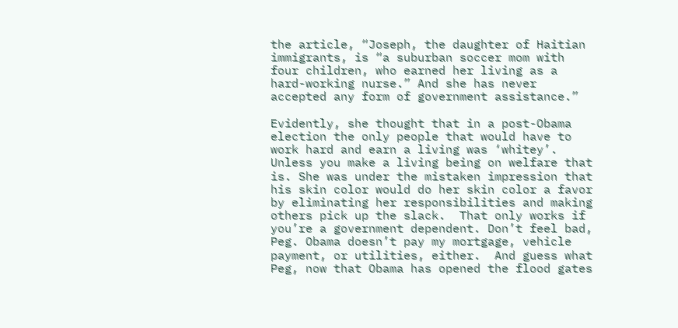the article, “Joseph, the daughter of Haitian immigrants, is “a suburban soccer mom with four children, who earned her living as a hard-working nurse.” And she has never accepted any form of government assistance.”

Evidently, she thought that in a post-Obama election the only people that would have to work hard and earn a living was ‘whitey’.  Unless you make a living being on welfare that is. She was under the mistaken impression that his skin color would do her skin color a favor by eliminating her responsibilities and making others pick up the slack.  That only works if you’re a government dependent. Don’t feel bad, Peg. Obama doesn’t pay my mortgage, vehicle payment, or utilities, either.  And guess what Peg, now that Obama has opened the flood gates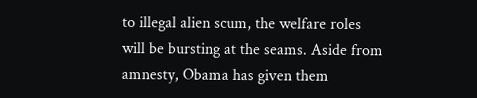to illegal alien scum, the welfare roles will be bursting at the seams. Aside from amnesty, Obama has given them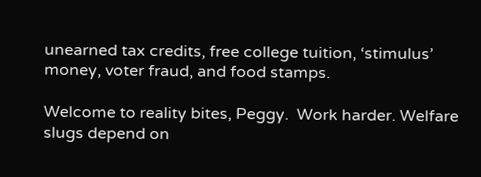unearned tax credits, free college tuition, ‘stimulus’ money, voter fraud, and food stamps.

Welcome to reality bites, Peggy.  Work harder. Welfare slugs depend on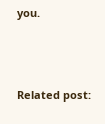you.



Related post: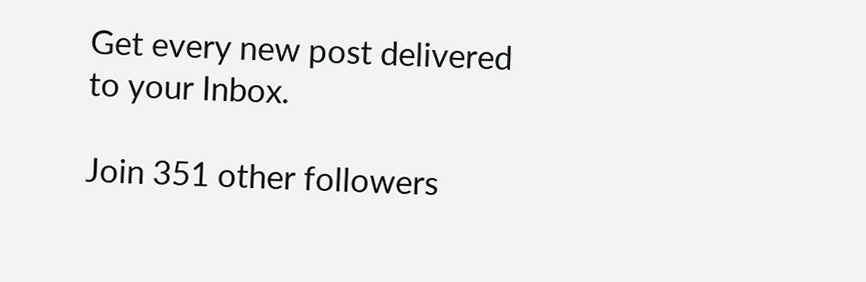Get every new post delivered to your Inbox.

Join 351 other followers